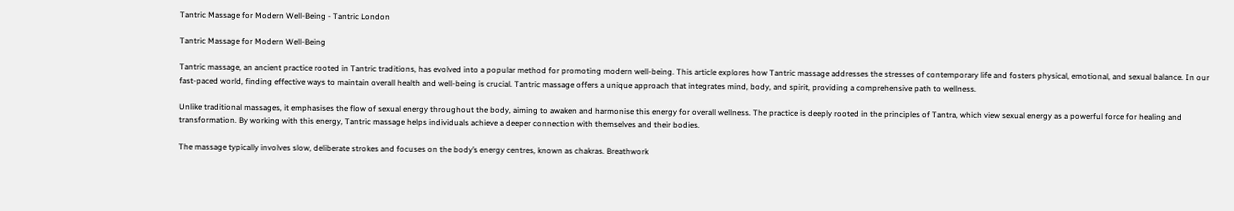Tantric Massage for Modern Well-Being - Tantric London

Tantric Massage for Modern Well-Being

Tantric massage, an ancient practice rooted in Tantric traditions, has evolved into a popular method for promoting modern well-being. This article explores how Tantric massage addresses the stresses of contemporary life and fosters physical, emotional, and sexual balance. In our fast-paced world, finding effective ways to maintain overall health and well-being is crucial. Tantric massage offers a unique approach that integrates mind, body, and spirit, providing a comprehensive path to wellness.

Unlike traditional massages, it emphasises the flow of sexual energy throughout the body, aiming to awaken and harmonise this energy for overall wellness. The practice is deeply rooted in the principles of Tantra, which view sexual energy as a powerful force for healing and transformation. By working with this energy, Tantric massage helps individuals achieve a deeper connection with themselves and their bodies.

The massage typically involves slow, deliberate strokes and focuses on the body’s energy centres, known as chakras. Breathwork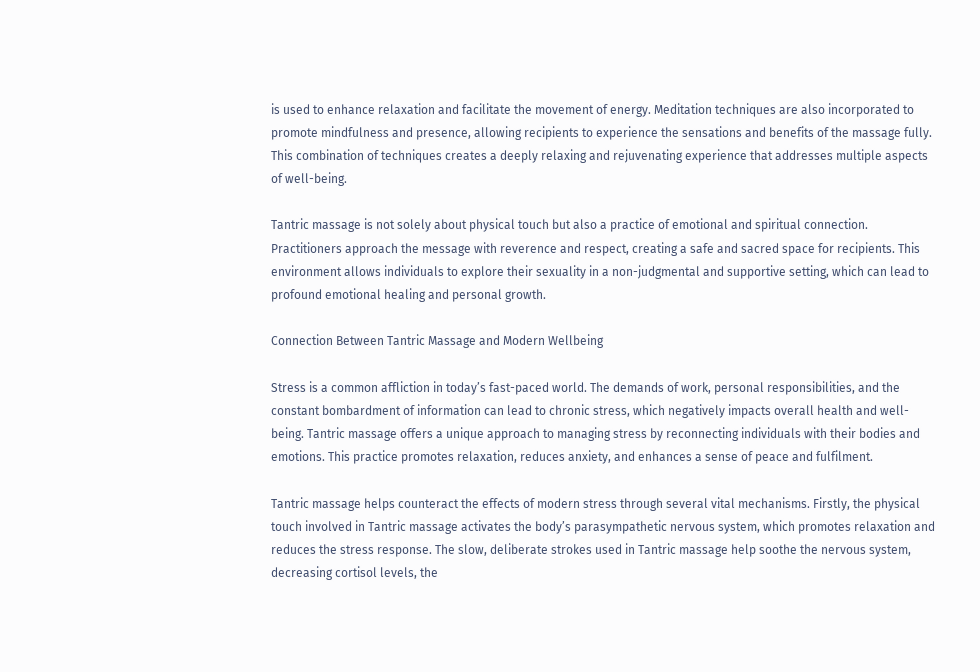is used to enhance relaxation and facilitate the movement of energy. Meditation techniques are also incorporated to promote mindfulness and presence, allowing recipients to experience the sensations and benefits of the massage fully. This combination of techniques creates a deeply relaxing and rejuvenating experience that addresses multiple aspects of well-being.

Tantric massage is not solely about physical touch but also a practice of emotional and spiritual connection. Practitioners approach the message with reverence and respect, creating a safe and sacred space for recipients. This environment allows individuals to explore their sexuality in a non-judgmental and supportive setting, which can lead to profound emotional healing and personal growth.

Connection Between Tantric Massage and Modern Wellbeing

Stress is a common affliction in today’s fast-paced world. The demands of work, personal responsibilities, and the constant bombardment of information can lead to chronic stress, which negatively impacts overall health and well-being. Tantric massage offers a unique approach to managing stress by reconnecting individuals with their bodies and emotions. This practice promotes relaxation, reduces anxiety, and enhances a sense of peace and fulfilment.

Tantric massage helps counteract the effects of modern stress through several vital mechanisms. Firstly, the physical touch involved in Tantric massage activates the body’s parasympathetic nervous system, which promotes relaxation and reduces the stress response. The slow, deliberate strokes used in Tantric massage help soothe the nervous system, decreasing cortisol levels, the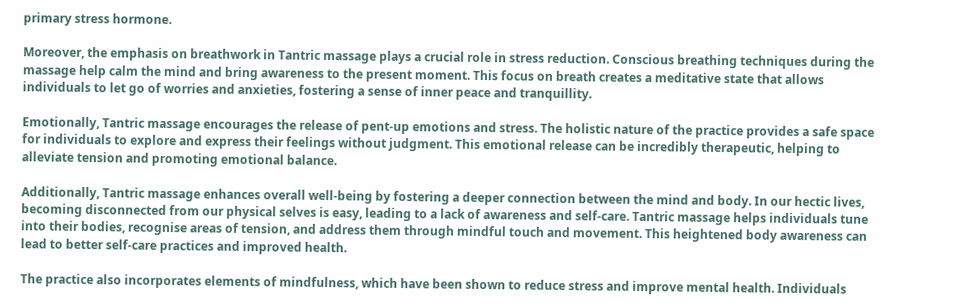primary stress hormone.

Moreover, the emphasis on breathwork in Tantric massage plays a crucial role in stress reduction. Conscious breathing techniques during the massage help calm the mind and bring awareness to the present moment. This focus on breath creates a meditative state that allows individuals to let go of worries and anxieties, fostering a sense of inner peace and tranquillity.

Emotionally, Tantric massage encourages the release of pent-up emotions and stress. The holistic nature of the practice provides a safe space for individuals to explore and express their feelings without judgment. This emotional release can be incredibly therapeutic, helping to alleviate tension and promoting emotional balance.

Additionally, Tantric massage enhances overall well-being by fostering a deeper connection between the mind and body. In our hectic lives, becoming disconnected from our physical selves is easy, leading to a lack of awareness and self-care. Tantric massage helps individuals tune into their bodies, recognise areas of tension, and address them through mindful touch and movement. This heightened body awareness can lead to better self-care practices and improved health.

The practice also incorporates elements of mindfulness, which have been shown to reduce stress and improve mental health. Individuals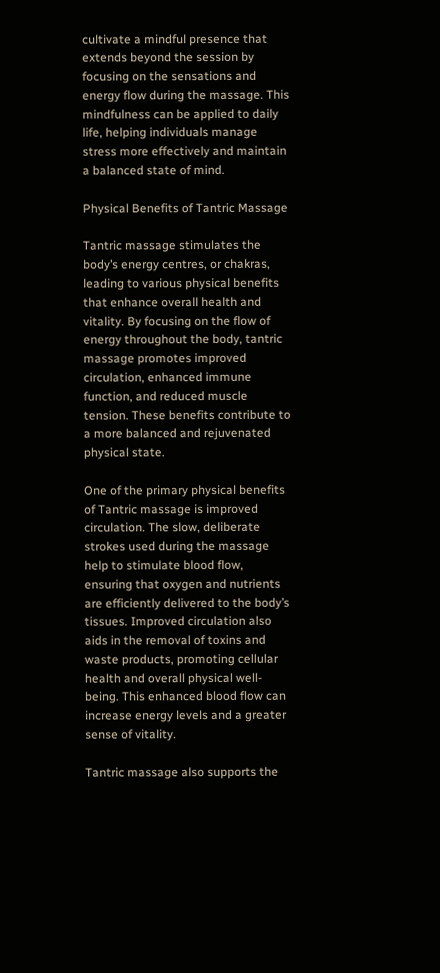cultivate a mindful presence that extends beyond the session by focusing on the sensations and energy flow during the massage. This mindfulness can be applied to daily life, helping individuals manage stress more effectively and maintain a balanced state of mind.

Physical Benefits of Tantric Massage

Tantric massage stimulates the body’s energy centres, or chakras, leading to various physical benefits that enhance overall health and vitality. By focusing on the flow of energy throughout the body, tantric massage promotes improved circulation, enhanced immune function, and reduced muscle tension. These benefits contribute to a more balanced and rejuvenated physical state.

One of the primary physical benefits of Tantric massage is improved circulation. The slow, deliberate strokes used during the massage help to stimulate blood flow, ensuring that oxygen and nutrients are efficiently delivered to the body’s tissues. Improved circulation also aids in the removal of toxins and waste products, promoting cellular health and overall physical well-being. This enhanced blood flow can increase energy levels and a greater sense of vitality.

Tantric massage also supports the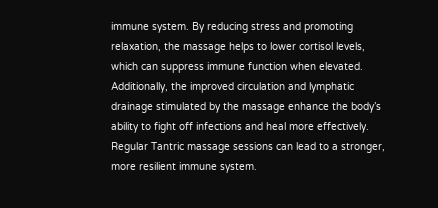immune system. By reducing stress and promoting relaxation, the massage helps to lower cortisol levels, which can suppress immune function when elevated. Additionally, the improved circulation and lymphatic drainage stimulated by the massage enhance the body’s ability to fight off infections and heal more effectively. Regular Tantric massage sessions can lead to a stronger, more resilient immune system.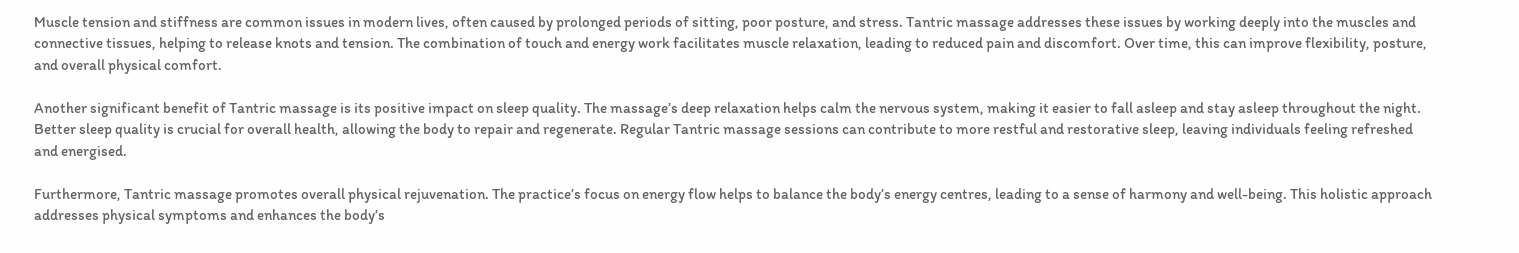Muscle tension and stiffness are common issues in modern lives, often caused by prolonged periods of sitting, poor posture, and stress. Tantric massage addresses these issues by working deeply into the muscles and connective tissues, helping to release knots and tension. The combination of touch and energy work facilitates muscle relaxation, leading to reduced pain and discomfort. Over time, this can improve flexibility, posture, and overall physical comfort.

Another significant benefit of Tantric massage is its positive impact on sleep quality. The massage’s deep relaxation helps calm the nervous system, making it easier to fall asleep and stay asleep throughout the night. Better sleep quality is crucial for overall health, allowing the body to repair and regenerate. Regular Tantric massage sessions can contribute to more restful and restorative sleep, leaving individuals feeling refreshed and energised.

Furthermore, Tantric massage promotes overall physical rejuvenation. The practice’s focus on energy flow helps to balance the body’s energy centres, leading to a sense of harmony and well-being. This holistic approach addresses physical symptoms and enhances the body’s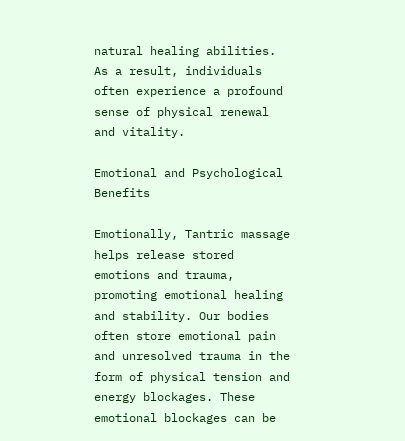natural healing abilities. As a result, individuals often experience a profound sense of physical renewal and vitality.

Emotional and Psychological Benefits

Emotionally, Tantric massage helps release stored emotions and trauma, promoting emotional healing and stability. Our bodies often store emotional pain and unresolved trauma in the form of physical tension and energy blockages. These emotional blockages can be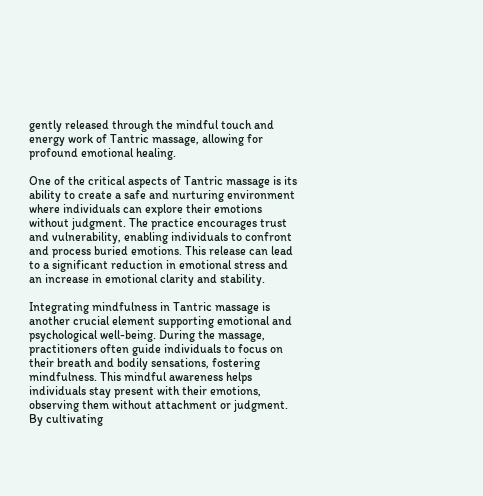gently released through the mindful touch and energy work of Tantric massage, allowing for profound emotional healing.

One of the critical aspects of Tantric massage is its ability to create a safe and nurturing environment where individuals can explore their emotions without judgment. The practice encourages trust and vulnerability, enabling individuals to confront and process buried emotions. This release can lead to a significant reduction in emotional stress and an increase in emotional clarity and stability.

Integrating mindfulness in Tantric massage is another crucial element supporting emotional and psychological well-being. During the massage, practitioners often guide individuals to focus on their breath and bodily sensations, fostering mindfulness. This mindful awareness helps individuals stay present with their emotions, observing them without attachment or judgment. By cultivating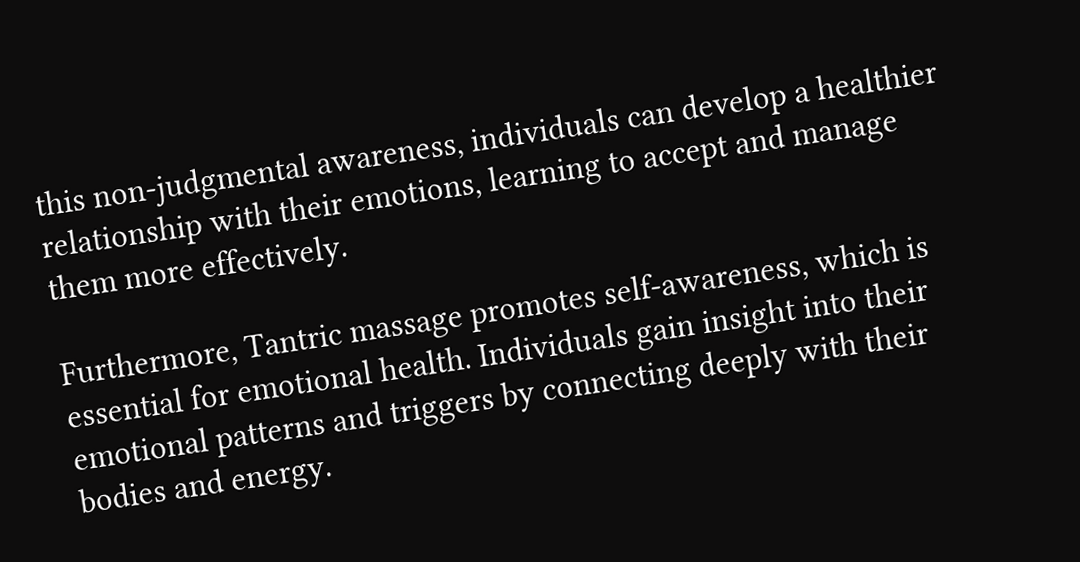this non-judgmental awareness, individuals can develop a healthier relationship with their emotions, learning to accept and manage them more effectively.

Furthermore, Tantric massage promotes self-awareness, which is essential for emotional health. Individuals gain insight into their emotional patterns and triggers by connecting deeply with their bodies and energy.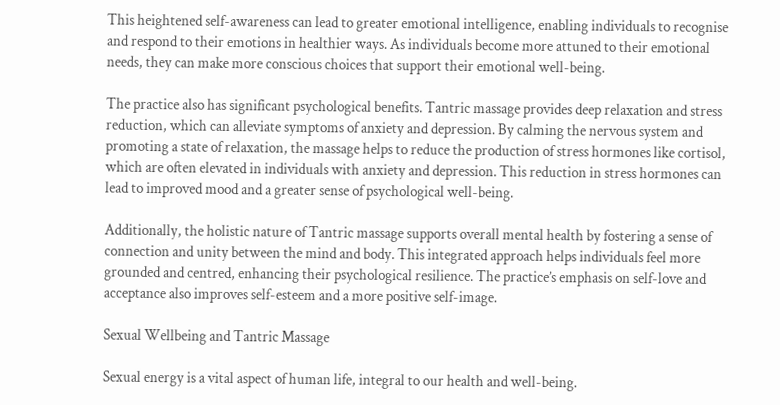This heightened self-awareness can lead to greater emotional intelligence, enabling individuals to recognise and respond to their emotions in healthier ways. As individuals become more attuned to their emotional needs, they can make more conscious choices that support their emotional well-being.

The practice also has significant psychological benefits. Tantric massage provides deep relaxation and stress reduction, which can alleviate symptoms of anxiety and depression. By calming the nervous system and promoting a state of relaxation, the massage helps to reduce the production of stress hormones like cortisol, which are often elevated in individuals with anxiety and depression. This reduction in stress hormones can lead to improved mood and a greater sense of psychological well-being.

Additionally, the holistic nature of Tantric massage supports overall mental health by fostering a sense of connection and unity between the mind and body. This integrated approach helps individuals feel more grounded and centred, enhancing their psychological resilience. The practice’s emphasis on self-love and acceptance also improves self-esteem and a more positive self-image.

Sexual Wellbeing and Tantric Massage

Sexual energy is a vital aspect of human life, integral to our health and well-being.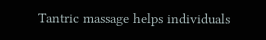Tantric massage helps individuals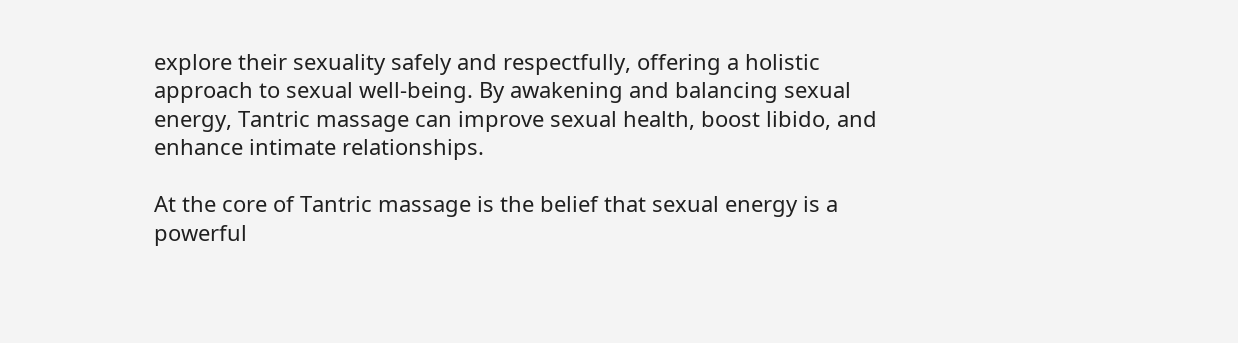explore their sexuality safely and respectfully, offering a holistic approach to sexual well-being. By awakening and balancing sexual energy, Tantric massage can improve sexual health, boost libido, and enhance intimate relationships.

At the core of Tantric massage is the belief that sexual energy is a powerful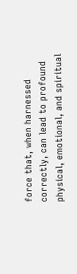force that, when harnessed correctly, can lead to profound physical, emotional, and spiritual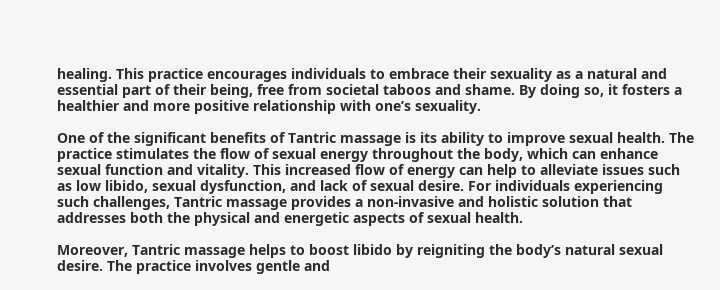healing. This practice encourages individuals to embrace their sexuality as a natural and essential part of their being, free from societal taboos and shame. By doing so, it fosters a healthier and more positive relationship with one’s sexuality.

One of the significant benefits of Tantric massage is its ability to improve sexual health. The practice stimulates the flow of sexual energy throughout the body, which can enhance sexual function and vitality. This increased flow of energy can help to alleviate issues such as low libido, sexual dysfunction, and lack of sexual desire. For individuals experiencing such challenges, Tantric massage provides a non-invasive and holistic solution that addresses both the physical and energetic aspects of sexual health.

Moreover, Tantric massage helps to boost libido by reigniting the body’s natural sexual desire. The practice involves gentle and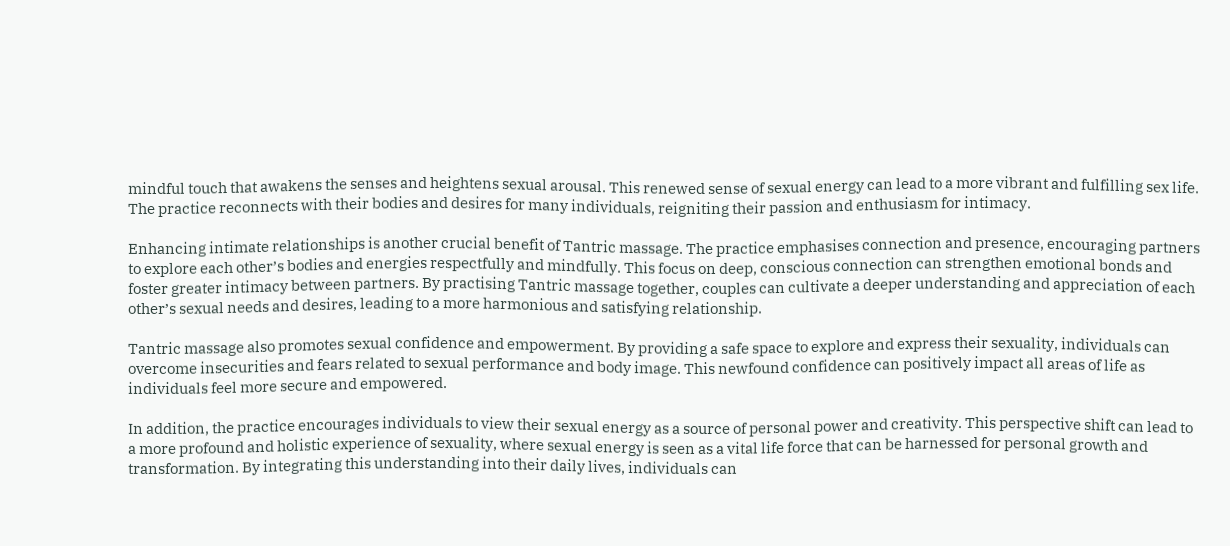mindful touch that awakens the senses and heightens sexual arousal. This renewed sense of sexual energy can lead to a more vibrant and fulfilling sex life. The practice reconnects with their bodies and desires for many individuals, reigniting their passion and enthusiasm for intimacy.

Enhancing intimate relationships is another crucial benefit of Tantric massage. The practice emphasises connection and presence, encouraging partners to explore each other’s bodies and energies respectfully and mindfully. This focus on deep, conscious connection can strengthen emotional bonds and foster greater intimacy between partners. By practising Tantric massage together, couples can cultivate a deeper understanding and appreciation of each other’s sexual needs and desires, leading to a more harmonious and satisfying relationship.

Tantric massage also promotes sexual confidence and empowerment. By providing a safe space to explore and express their sexuality, individuals can overcome insecurities and fears related to sexual performance and body image. This newfound confidence can positively impact all areas of life as individuals feel more secure and empowered.

In addition, the practice encourages individuals to view their sexual energy as a source of personal power and creativity. This perspective shift can lead to a more profound and holistic experience of sexuality, where sexual energy is seen as a vital life force that can be harnessed for personal growth and transformation. By integrating this understanding into their daily lives, individuals can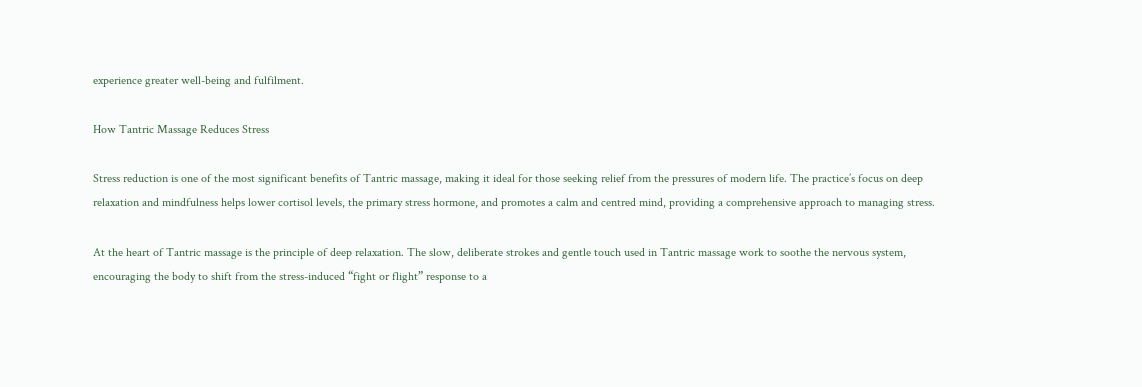experience greater well-being and fulfilment.

How Tantric Massage Reduces Stress

Stress reduction is one of the most significant benefits of Tantric massage, making it ideal for those seeking relief from the pressures of modern life. The practice’s focus on deep relaxation and mindfulness helps lower cortisol levels, the primary stress hormone, and promotes a calm and centred mind, providing a comprehensive approach to managing stress.

At the heart of Tantric massage is the principle of deep relaxation. The slow, deliberate strokes and gentle touch used in Tantric massage work to soothe the nervous system, encouraging the body to shift from the stress-induced “fight or flight” response to a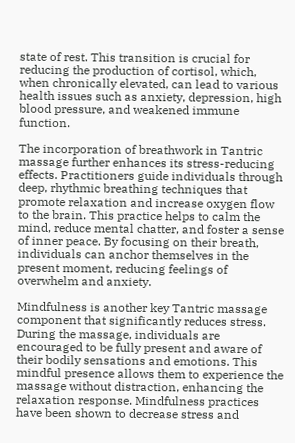state of rest. This transition is crucial for reducing the production of cortisol, which, when chronically elevated, can lead to various health issues such as anxiety, depression, high blood pressure, and weakened immune function.

The incorporation of breathwork in Tantric massage further enhances its stress-reducing effects. Practitioners guide individuals through deep, rhythmic breathing techniques that promote relaxation and increase oxygen flow to the brain. This practice helps to calm the mind, reduce mental chatter, and foster a sense of inner peace. By focusing on their breath, individuals can anchor themselves in the present moment, reducing feelings of overwhelm and anxiety.

Mindfulness is another key Tantric massage component that significantly reduces stress. During the massage, individuals are encouraged to be fully present and aware of their bodily sensations and emotions. This mindful presence allows them to experience the massage without distraction, enhancing the relaxation response. Mindfulness practices have been shown to decrease stress and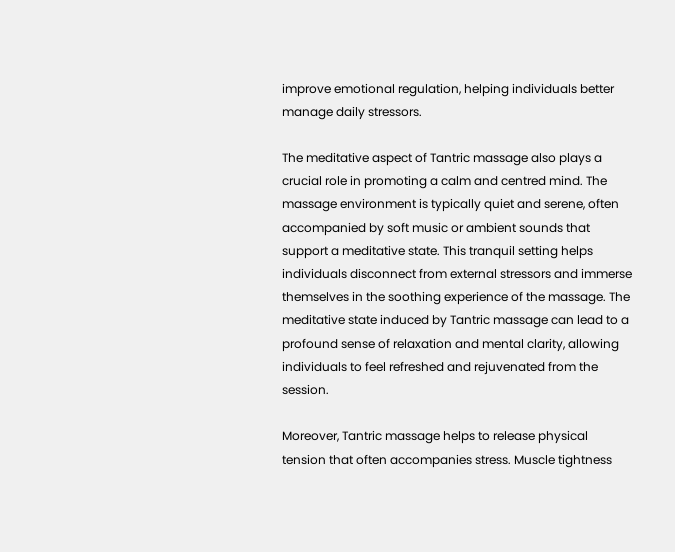improve emotional regulation, helping individuals better manage daily stressors.

The meditative aspect of Tantric massage also plays a crucial role in promoting a calm and centred mind. The massage environment is typically quiet and serene, often accompanied by soft music or ambient sounds that support a meditative state. This tranquil setting helps individuals disconnect from external stressors and immerse themselves in the soothing experience of the massage. The meditative state induced by Tantric massage can lead to a profound sense of relaxation and mental clarity, allowing individuals to feel refreshed and rejuvenated from the session.

Moreover, Tantric massage helps to release physical tension that often accompanies stress. Muscle tightness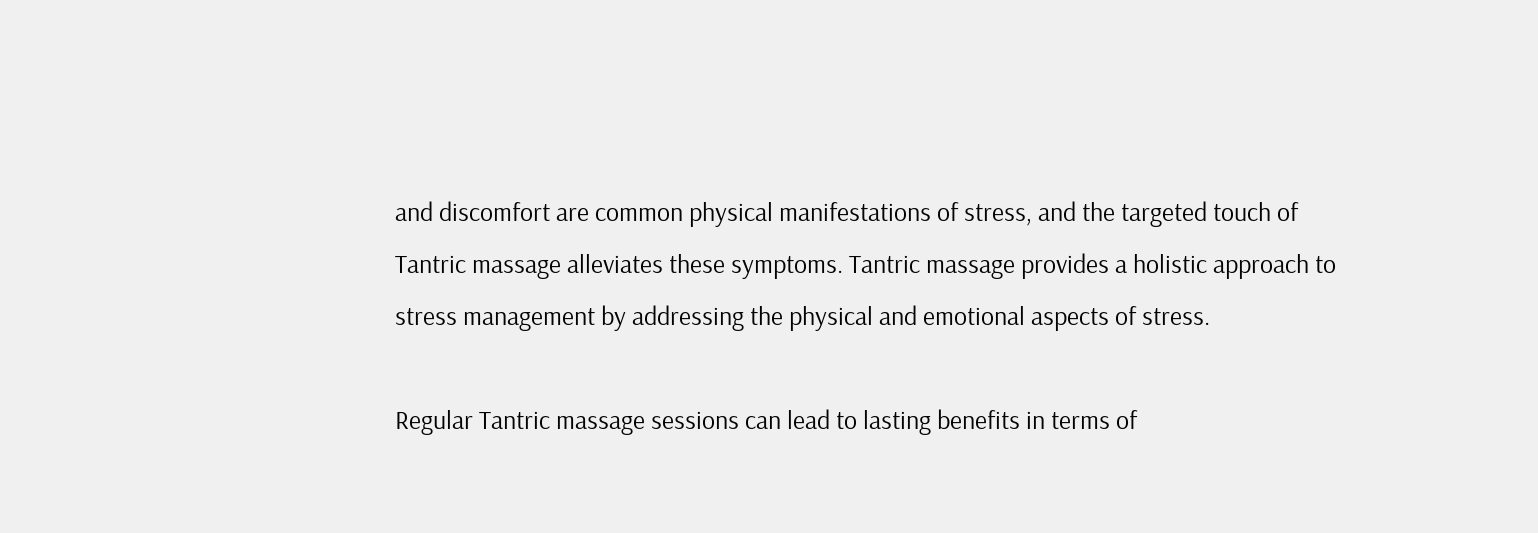and discomfort are common physical manifestations of stress, and the targeted touch of Tantric massage alleviates these symptoms. Tantric massage provides a holistic approach to stress management by addressing the physical and emotional aspects of stress.

Regular Tantric massage sessions can lead to lasting benefits in terms of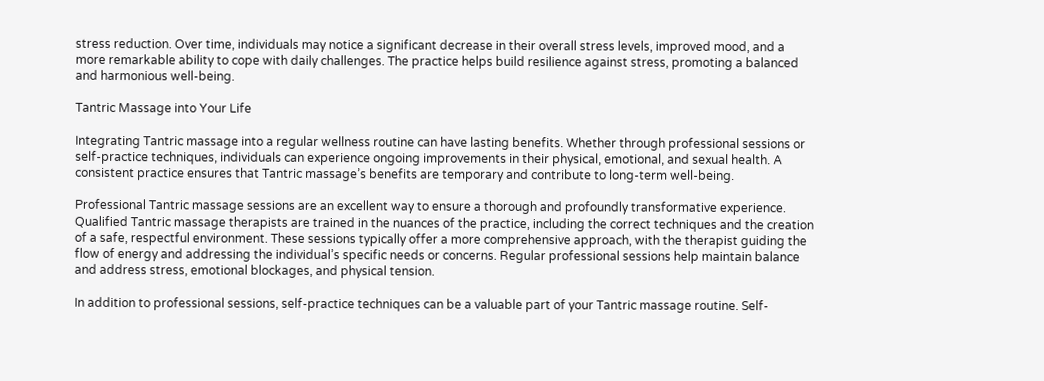stress reduction. Over time, individuals may notice a significant decrease in their overall stress levels, improved mood, and a more remarkable ability to cope with daily challenges. The practice helps build resilience against stress, promoting a balanced and harmonious well-being.

Tantric Massage into Your Life

Integrating Tantric massage into a regular wellness routine can have lasting benefits. Whether through professional sessions or self-practice techniques, individuals can experience ongoing improvements in their physical, emotional, and sexual health. A consistent practice ensures that Tantric massage’s benefits are temporary and contribute to long-term well-being.

Professional Tantric massage sessions are an excellent way to ensure a thorough and profoundly transformative experience. Qualified Tantric massage therapists are trained in the nuances of the practice, including the correct techniques and the creation of a safe, respectful environment. These sessions typically offer a more comprehensive approach, with the therapist guiding the flow of energy and addressing the individual’s specific needs or concerns. Regular professional sessions help maintain balance and address stress, emotional blockages, and physical tension.

In addition to professional sessions, self-practice techniques can be a valuable part of your Tantric massage routine. Self-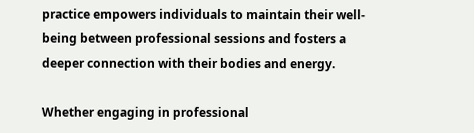practice empowers individuals to maintain their well-being between professional sessions and fosters a deeper connection with their bodies and energy.

Whether engaging in professional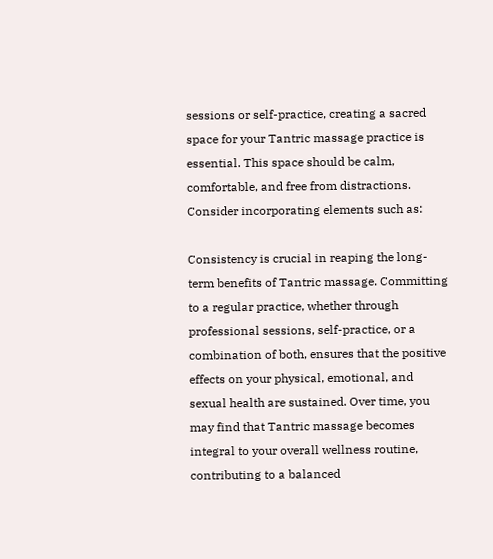sessions or self-practice, creating a sacred space for your Tantric massage practice is essential. This space should be calm, comfortable, and free from distractions. Consider incorporating elements such as:

Consistency is crucial in reaping the long-term benefits of Tantric massage. Committing to a regular practice, whether through professional sessions, self-practice, or a combination of both, ensures that the positive effects on your physical, emotional, and sexual health are sustained. Over time, you may find that Tantric massage becomes integral to your overall wellness routine, contributing to a balanced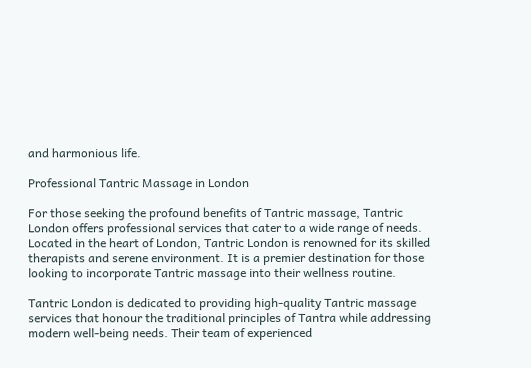and harmonious life.

Professional Tantric Massage in London

For those seeking the profound benefits of Tantric massage, Tantric London offers professional services that cater to a wide range of needs. Located in the heart of London, Tantric London is renowned for its skilled therapists and serene environment. It is a premier destination for those looking to incorporate Tantric massage into their wellness routine.

Tantric London is dedicated to providing high-quality Tantric massage services that honour the traditional principles of Tantra while addressing modern well-being needs. Their team of experienced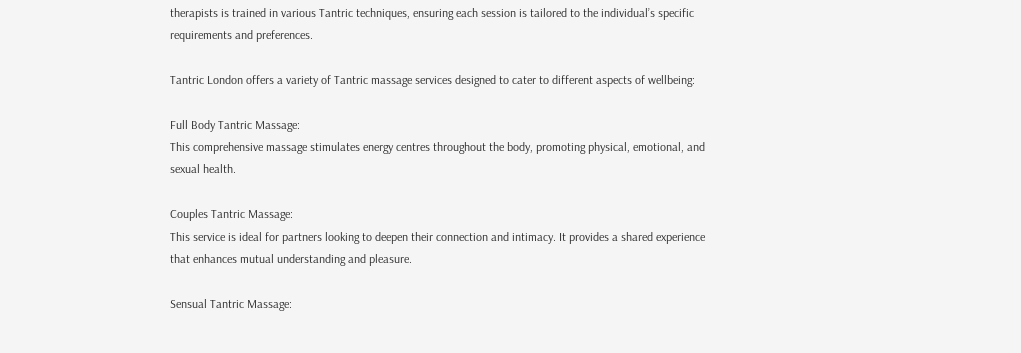therapists is trained in various Tantric techniques, ensuring each session is tailored to the individual’s specific requirements and preferences.

Tantric London offers a variety of Tantric massage services designed to cater to different aspects of wellbeing:

Full Body Tantric Massage:
This comprehensive massage stimulates energy centres throughout the body, promoting physical, emotional, and sexual health.

Couples Tantric Massage:
This service is ideal for partners looking to deepen their connection and intimacy. It provides a shared experience that enhances mutual understanding and pleasure.

Sensual Tantric Massage: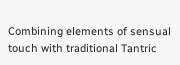Combining elements of sensual touch with traditional Tantric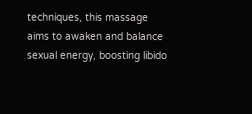techniques, this massage aims to awaken and balance sexual energy, boosting libido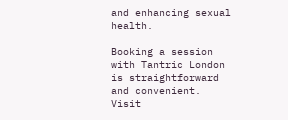and enhancing sexual health.

Booking a session with Tantric London is straightforward and convenient. Visit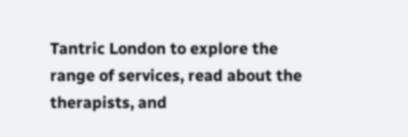Tantric London to explore the range of services, read about the therapists, and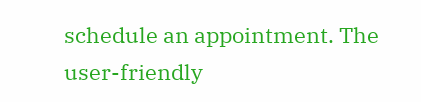schedule an appointment. The user-friendly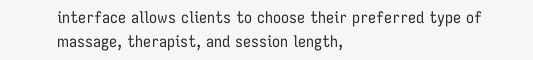interface allows clients to choose their preferred type of massage, therapist, and session length,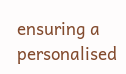ensuring a personalised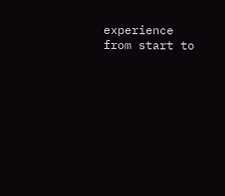experience from start to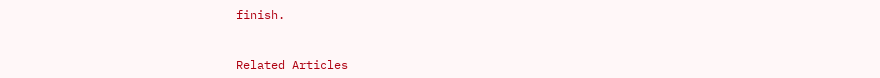finish.


Related Articles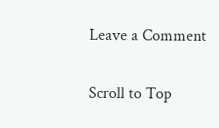Leave a Comment

Scroll to Top